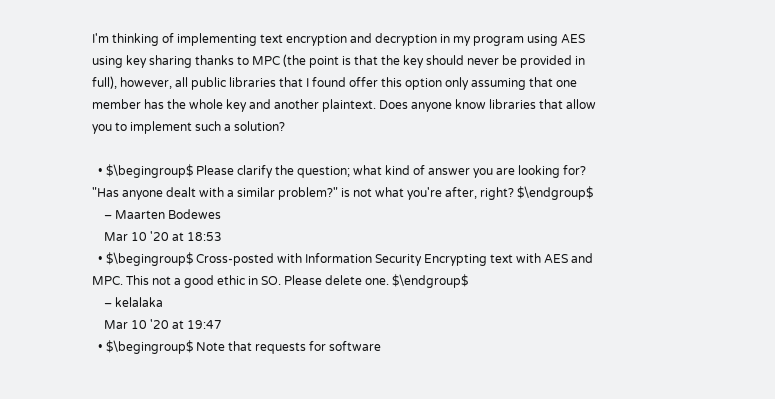I'm thinking of implementing text encryption and decryption in my program using AES using key sharing thanks to MPC (the point is that the key should never be provided in full), however, all public libraries that I found offer this option only assuming that one member has the whole key and another plaintext. Does anyone know libraries that allow you to implement such a solution?

  • $\begingroup$ Please clarify the question; what kind of answer you are looking for? "Has anyone dealt with a similar problem?" is not what you're after, right? $\endgroup$
    – Maarten Bodewes
    Mar 10 '20 at 18:53
  • $\begingroup$ Cross-posted with Information Security Encrypting text with AES and MPC. This not a good ethic in SO. Please delete one. $\endgroup$
    – kelalaka
    Mar 10 '20 at 19:47
  • $\begingroup$ Note that requests for software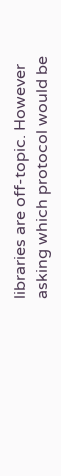libraries are off-topic. However asking which protocol would be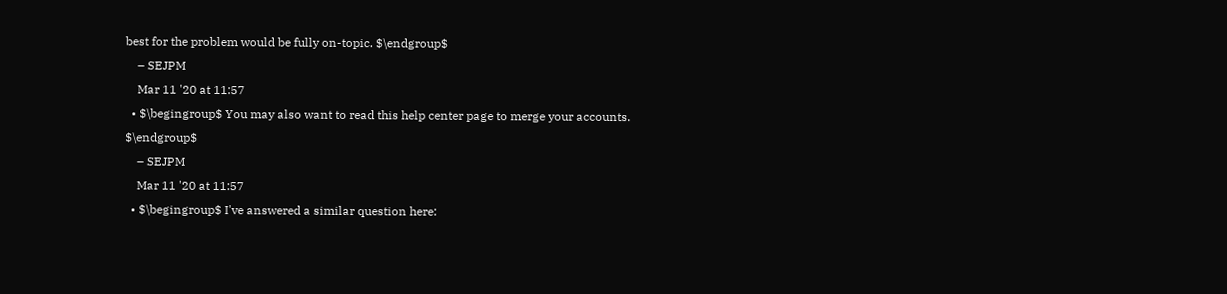best for the problem would be fully on-topic. $\endgroup$
    – SEJPM
    Mar 11 '20 at 11:57
  • $\begingroup$ You may also want to read this help center page to merge your accounts. $\endgroup$
    – SEJPM
    Mar 11 '20 at 11:57
  • $\begingroup$ I've answered a similar question here: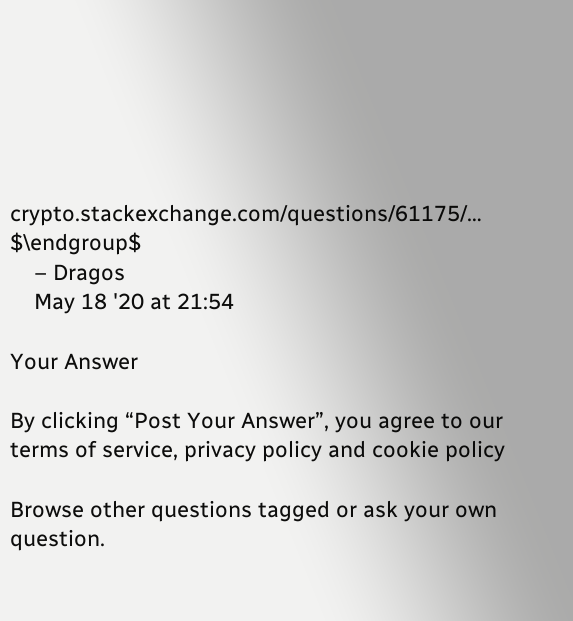crypto.stackexchange.com/questions/61175/… $\endgroup$
    – Dragos
    May 18 '20 at 21:54

Your Answer

By clicking “Post Your Answer”, you agree to our terms of service, privacy policy and cookie policy

Browse other questions tagged or ask your own question.